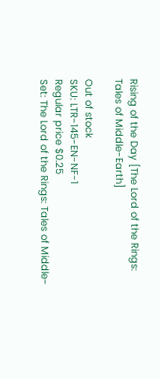Rising of the Day [The Lord of the Rings: Tales of Middle-Earth]

Out of stock
SKU: LTR-145-EN-NF-1
Regular price $0.25
Set: The Lord of the Rings: Tales of Middle-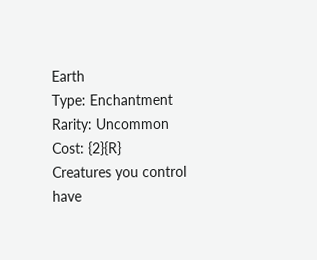Earth
Type: Enchantment
Rarity: Uncommon
Cost: {2}{R}
Creatures you control have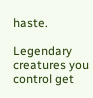haste.

Legendary creatures you control get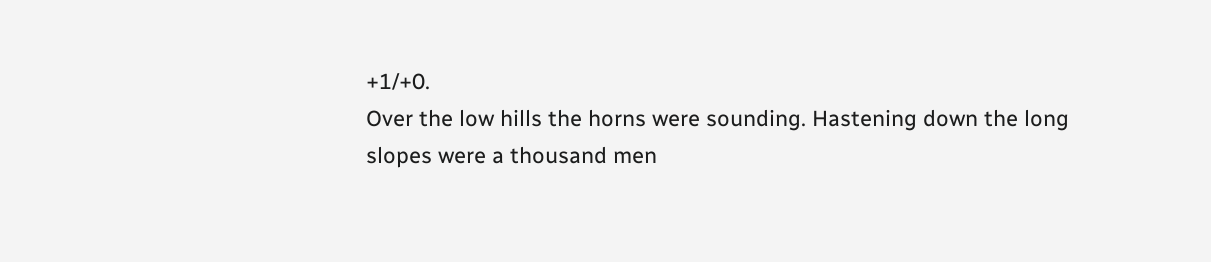+1/+0.
Over the low hills the horns were sounding. Hastening down the long slopes were a thousand men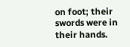on foot; their swords were in their hands.